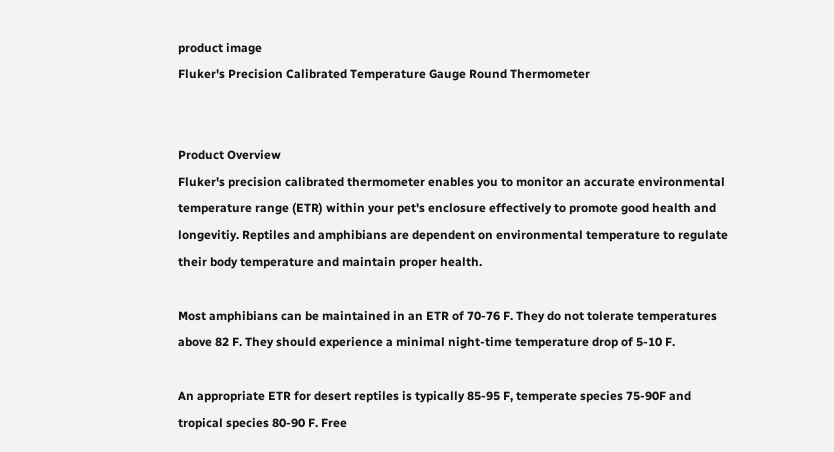product image
Fluker's Precision Calibrated Temperature Gauge Round Thermometer


Product Overview
Fluker's precision calibrated thermometer enables you to monitor an accurate environmental temperature range (ETR) within your pet's enclosure effectively to promote good health and longevitiy. Reptiles and amphibians are dependent on environmental temperature to regulate their body temperature and maintain proper health.

Most amphibians can be maintained in an ETR of 70-76 F. They do not tolerate temperatures above 82 F. They should experience a minimal night-time temperature drop of 5-10 F.

An appropriate ETR for desert reptiles is typically 85-95 F, temperate species 75-90F and tropical species 80-90 F. Free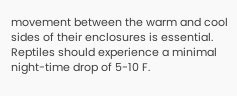movement between the warm and cool sides of their enclosures is essential. Reptiles should experience a minimal night-time drop of 5-10 F.